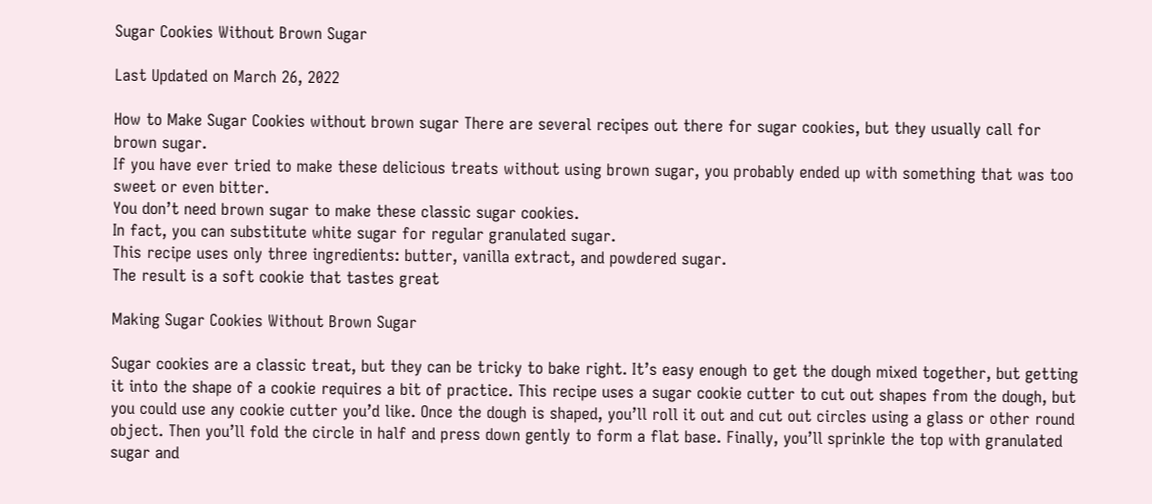Sugar Cookies Without Brown Sugar

Last Updated on March 26, 2022

How to Make Sugar Cookies without brown sugar There are several recipes out there for sugar cookies, but they usually call for brown sugar.
If you have ever tried to make these delicious treats without using brown sugar, you probably ended up with something that was too sweet or even bitter.
You don’t need brown sugar to make these classic sugar cookies.
In fact, you can substitute white sugar for regular granulated sugar.
This recipe uses only three ingredients: butter, vanilla extract, and powdered sugar.
The result is a soft cookie that tastes great

Making Sugar Cookies Without Brown Sugar

Sugar cookies are a classic treat, but they can be tricky to bake right. It’s easy enough to get the dough mixed together, but getting it into the shape of a cookie requires a bit of practice. This recipe uses a sugar cookie cutter to cut out shapes from the dough, but you could use any cookie cutter you’d like. Once the dough is shaped, you’ll roll it out and cut out circles using a glass or other round object. Then you’ll fold the circle in half and press down gently to form a flat base. Finally, you’ll sprinkle the top with granulated sugar and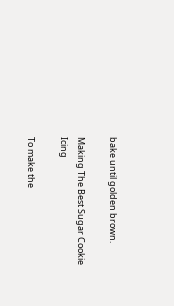bake until golden brown.

Making The Best Sugar Cookie Icing

To make the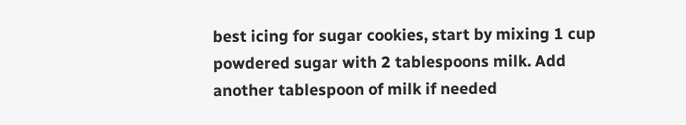best icing for sugar cookies, start by mixing 1 cup powdered sugar with 2 tablespoons milk. Add another tablespoon of milk if needed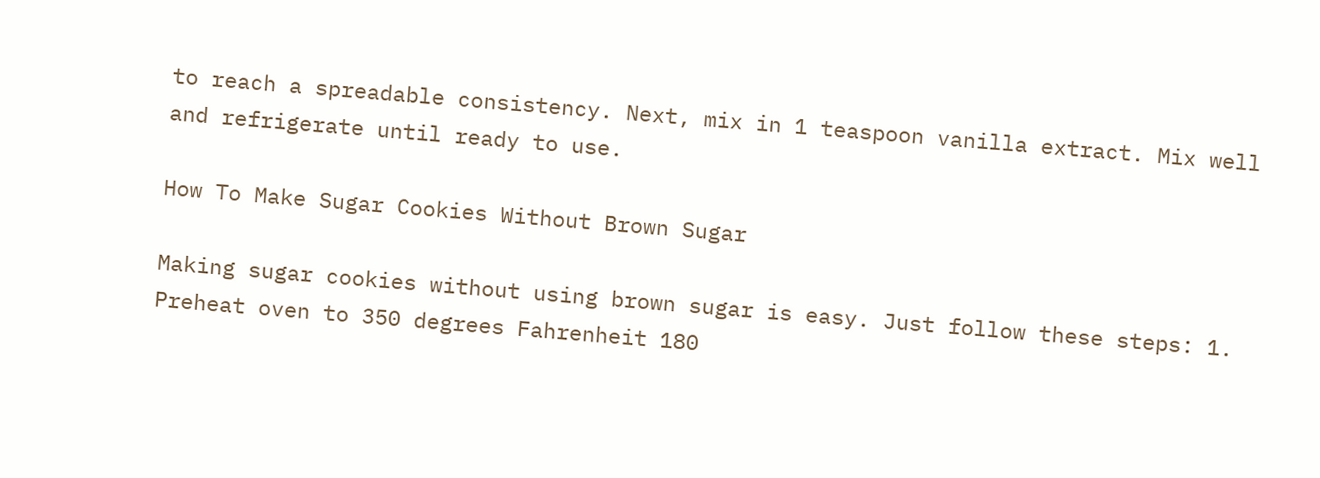to reach a spreadable consistency. Next, mix in 1 teaspoon vanilla extract. Mix well and refrigerate until ready to use.

How To Make Sugar Cookies Without Brown Sugar

Making sugar cookies without using brown sugar is easy. Just follow these steps: 1. Preheat oven to 350 degrees Fahrenheit 180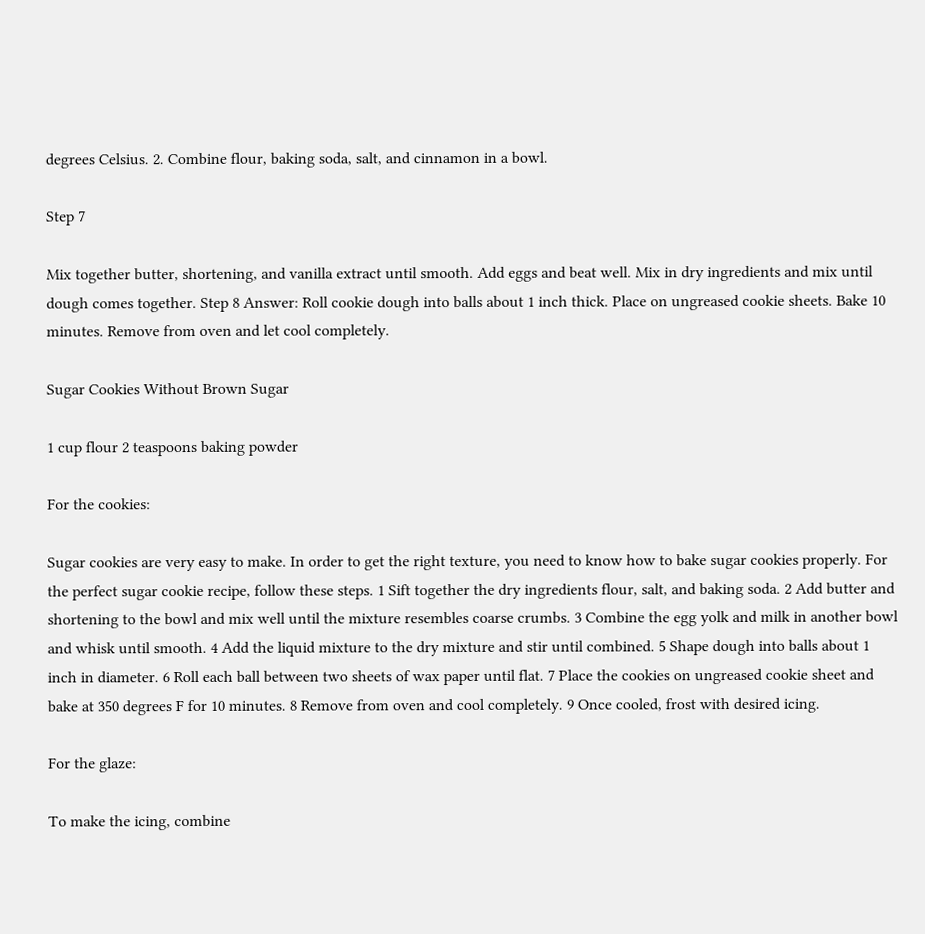degrees Celsius. 2. Combine flour, baking soda, salt, and cinnamon in a bowl.

Step 7

Mix together butter, shortening, and vanilla extract until smooth. Add eggs and beat well. Mix in dry ingredients and mix until dough comes together. Step 8 Answer: Roll cookie dough into balls about 1 inch thick. Place on ungreased cookie sheets. Bake 10 minutes. Remove from oven and let cool completely.

Sugar Cookies Without Brown Sugar

1 cup flour 2 teaspoons baking powder

For the cookies:

Sugar cookies are very easy to make. In order to get the right texture, you need to know how to bake sugar cookies properly. For the perfect sugar cookie recipe, follow these steps. 1 Sift together the dry ingredients flour, salt, and baking soda. 2 Add butter and shortening to the bowl and mix well until the mixture resembles coarse crumbs. 3 Combine the egg yolk and milk in another bowl and whisk until smooth. 4 Add the liquid mixture to the dry mixture and stir until combined. 5 Shape dough into balls about 1 inch in diameter. 6 Roll each ball between two sheets of wax paper until flat. 7 Place the cookies on ungreased cookie sheet and bake at 350 degrees F for 10 minutes. 8 Remove from oven and cool completely. 9 Once cooled, frost with desired icing.

For the glaze:

To make the icing, combine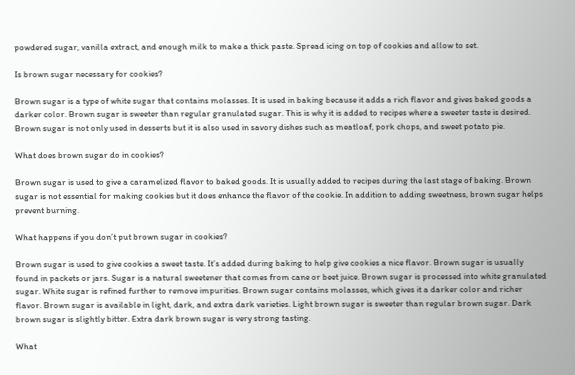powdered sugar, vanilla extract, and enough milk to make a thick paste. Spread icing on top of cookies and allow to set.

Is brown sugar necessary for cookies?

Brown sugar is a type of white sugar that contains molasses. It is used in baking because it adds a rich flavor and gives baked goods a darker color. Brown sugar is sweeter than regular granulated sugar. This is why it is added to recipes where a sweeter taste is desired. Brown sugar is not only used in desserts but it is also used in savory dishes such as meatloaf, pork chops, and sweet potato pie.

What does brown sugar do in cookies?

Brown sugar is used to give a caramelized flavor to baked goods. It is usually added to recipes during the last stage of baking. Brown sugar is not essential for making cookies but it does enhance the flavor of the cookie. In addition to adding sweetness, brown sugar helps prevent burning.

What happens if you don’t put brown sugar in cookies?

Brown sugar is used to give cookies a sweet taste. It’s added during baking to help give cookies a nice flavor. Brown sugar is usually found in packets or jars. Sugar is a natural sweetener that comes from cane or beet juice. Brown sugar is processed into white granulated sugar. White sugar is refined further to remove impurities. Brown sugar contains molasses, which gives it a darker color and richer flavor. Brown sugar is available in light, dark, and extra dark varieties. Light brown sugar is sweeter than regular brown sugar. Dark brown sugar is slightly bitter. Extra dark brown sugar is very strong tasting.

What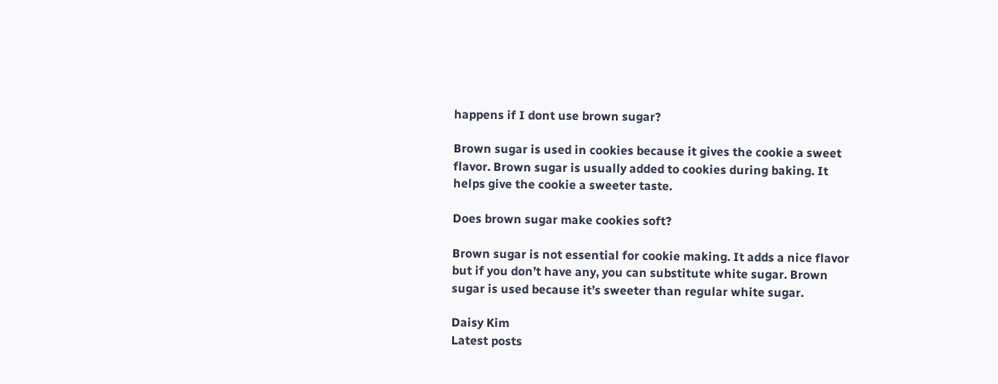happens if I dont use brown sugar?

Brown sugar is used in cookies because it gives the cookie a sweet flavor. Brown sugar is usually added to cookies during baking. It helps give the cookie a sweeter taste.

Does brown sugar make cookies soft?

Brown sugar is not essential for cookie making. It adds a nice flavor but if you don’t have any, you can substitute white sugar. Brown sugar is used because it’s sweeter than regular white sugar.

Daisy Kim
Latest posts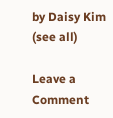by Daisy Kim (see all)

Leave a Comment